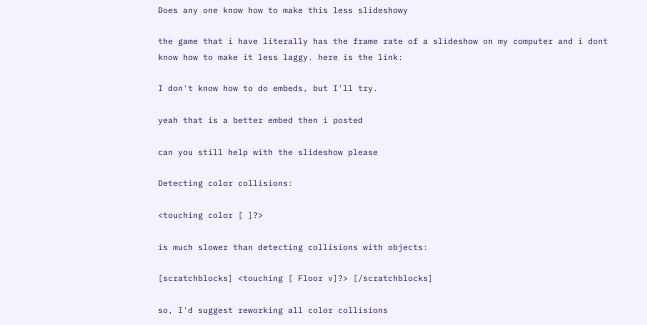Does any one know how to make this less slideshowy

the game that i have literally has the frame rate of a slideshow on my computer and i dont know how to make it less laggy. here is the link:

I don't know how to do embeds, but I'll try.

yeah that is a better embed then i posted

can you still help with the slideshow please

Detecting color collisions:

<touching color [ ]?>

is much slower than detecting collisions with objects:

[scratchblocks] <touching [ Floor v]?> [/scratchblocks]

so, I'd suggest reworking all color collisions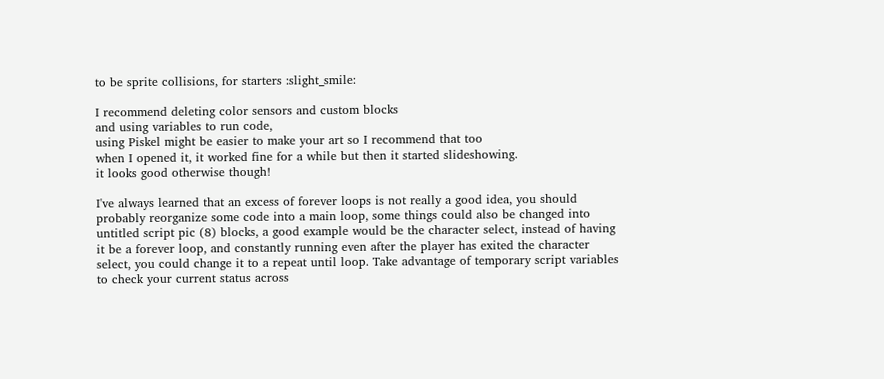to be sprite collisions, for starters :slight_smile:

I recommend deleting color sensors and custom blocks
and using variables to run code,
using Piskel might be easier to make your art so I recommend that too
when I opened it, it worked fine for a while but then it started slideshowing.
it looks good otherwise though!

I've always learned that an excess of forever loops is not really a good idea, you should probably reorganize some code into a main loop, some things could also be changed into untitled script pic (8) blocks, a good example would be the character select, instead of having it be a forever loop, and constantly running even after the player has exited the character select, you could change it to a repeat until loop. Take advantage of temporary script variables to check your current status across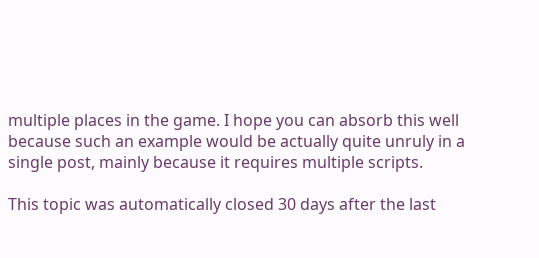multiple places in the game. I hope you can absorb this well because such an example would be actually quite unruly in a single post, mainly because it requires multiple scripts.

This topic was automatically closed 30 days after the last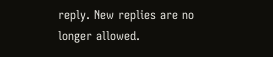reply. New replies are no longer allowed.